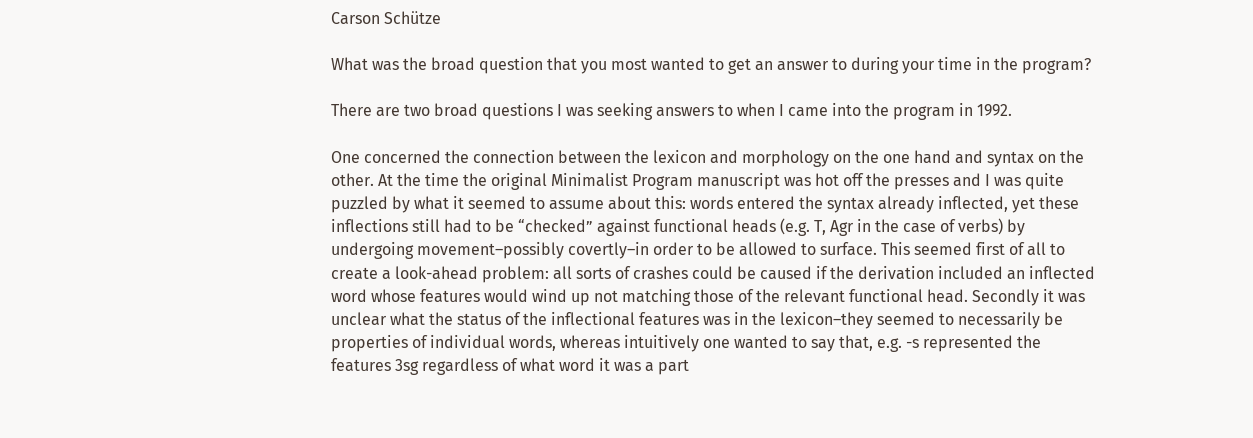Carson Schütze

What was the broad question that you most wanted to get an answer to during your time in the program?

There are two broad questions I was seeking answers to when I came into the program in 1992.

One concerned the connection between the lexicon and morphology on the one hand and syntax on the other. At the time the original Minimalist Program manuscript was hot off the presses and I was quite puzzled by what it seemed to assume about this: words entered the syntax already inflected, yet these inflections still had to be “checked” against functional heads (e.g. T, Agr in the case of verbs) by undergoing movement–possibly covertly–in order to be allowed to surface. This seemed first of all to create a look-ahead problem: all sorts of crashes could be caused if the derivation included an inflected word whose features would wind up not matching those of the relevant functional head. Secondly it was unclear what the status of the inflectional features was in the lexicon–they seemed to necessarily be properties of individual words, whereas intuitively one wanted to say that, e.g. -s represented the features 3sg regardless of what word it was a part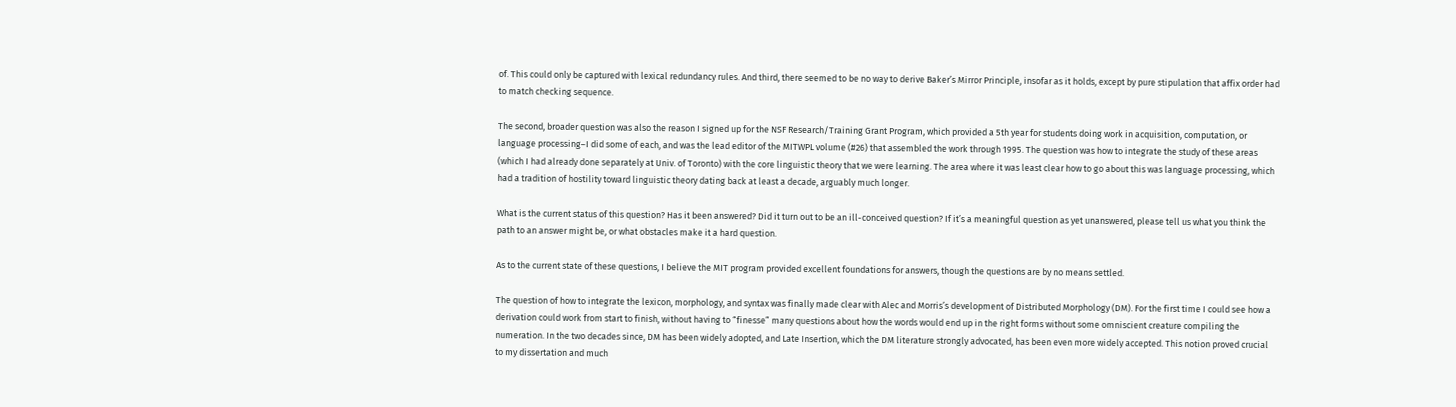of. This could only be captured with lexical redundancy rules. And third, there seemed to be no way to derive Baker’s Mirror Principle, insofar as it holds, except by pure stipulation that affix order had to match checking sequence.

The second, broader question was also the reason I signed up for the NSF Research/Training Grant Program, which provided a 5th year for students doing work in acquisition, computation, or language processing–I did some of each, and was the lead editor of the MITWPL volume (#26) that assembled the work through 1995. The question was how to integrate the study of these areas (which I had already done separately at Univ. of Toronto) with the core linguistic theory that we were learning. The area where it was least clear how to go about this was language processing, which had a tradition of hostility toward linguistic theory dating back at least a decade, arguably much longer.

What is the current status of this question? Has it been answered? Did it turn out to be an ill-conceived question? If it’s a meaningful question as yet unanswered, please tell us what you think the path to an answer might be, or what obstacles make it a hard question.

As to the current state of these questions, I believe the MIT program provided excellent foundations for answers, though the questions are by no means settled.

The question of how to integrate the lexicon, morphology, and syntax was finally made clear with Alec and Morris’s development of Distributed Morphology (DM). For the first time I could see how a derivation could work from start to finish, without having to “finesse” many questions about how the words would end up in the right forms without some omniscient creature compiling the numeration. In the two decades since, DM has been widely adopted, and Late Insertion, which the DM literature strongly advocated, has been even more widely accepted. This notion proved crucial to my dissertation and much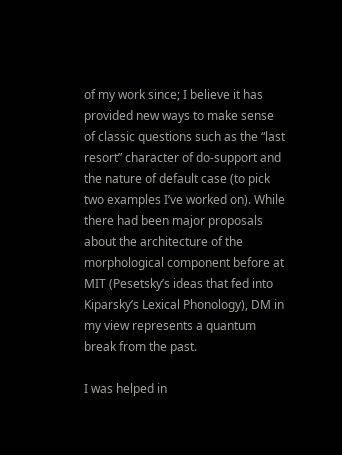of my work since; I believe it has provided new ways to make sense of classic questions such as the “last resort” character of do-support and the nature of default case (to pick two examples I’ve worked on). While there had been major proposals about the architecture of the morphological component before at MIT (Pesetsky’s ideas that fed into Kiparsky’s Lexical Phonology), DM in my view represents a quantum break from the past.

I was helped in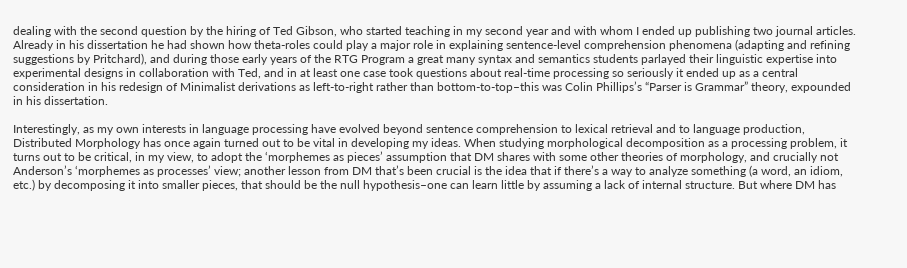dealing with the second question by the hiring of Ted Gibson, who started teaching in my second year and with whom I ended up publishing two journal articles. Already in his dissertation he had shown how theta-roles could play a major role in explaining sentence-level comprehension phenomena (adapting and refining suggestions by Pritchard), and during those early years of the RTG Program a great many syntax and semantics students parlayed their linguistic expertise into experimental designs in collaboration with Ted, and in at least one case took questions about real-time processing so seriously it ended up as a central consideration in his redesign of Minimalist derivations as left-to-right rather than bottom-to-top–this was Colin Phillips’s “Parser is Grammar” theory, expounded in his dissertation.

Interestingly, as my own interests in language processing have evolved beyond sentence comprehension to lexical retrieval and to language production, Distributed Morphology has once again turned out to be vital in developing my ideas. When studying morphological decomposition as a processing problem, it turns out to be critical, in my view, to adopt the ‘morphemes as pieces’ assumption that DM shares with some other theories of morphology, and crucially not Anderson’s ‘morphemes as processes’ view; another lesson from DM that’s been crucial is the idea that if there’s a way to analyze something (a word, an idiom, etc.) by decomposing it into smaller pieces, that should be the null hypothesis–one can learn little by assuming a lack of internal structure. But where DM has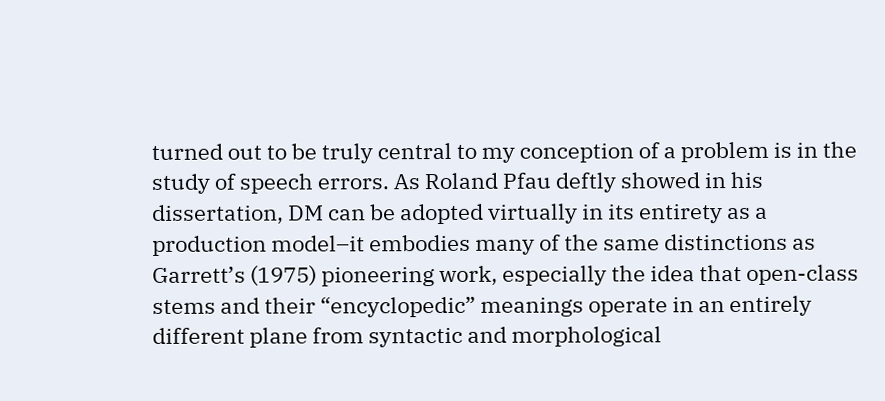turned out to be truly central to my conception of a problem is in the study of speech errors. As Roland Pfau deftly showed in his dissertation, DM can be adopted virtually in its entirety as a production model–it embodies many of the same distinctions as Garrett’s (1975) pioneering work, especially the idea that open-class stems and their “encyclopedic” meanings operate in an entirely different plane from syntactic and morphological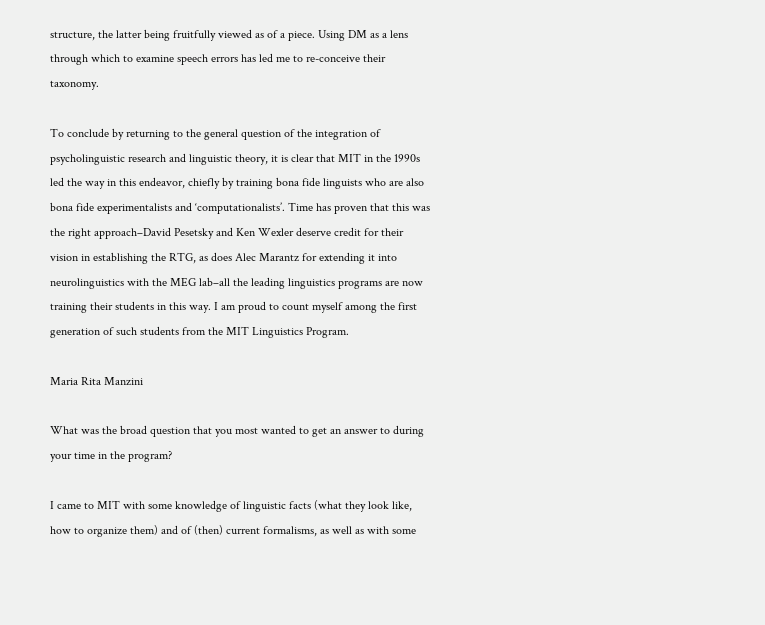structure, the latter being fruitfully viewed as of a piece. Using DM as a lens through which to examine speech errors has led me to re-conceive their taxonomy.

To conclude by returning to the general question of the integration of psycholinguistic research and linguistic theory, it is clear that MIT in the 1990s led the way in this endeavor, chiefly by training bona fide linguists who are also bona fide experimentalists and ‘computationalists’. Time has proven that this was the right approach–David Pesetsky and Ken Wexler deserve credit for their vision in establishing the RTG, as does Alec Marantz for extending it into neurolinguistics with the MEG lab–all the leading linguistics programs are now training their students in this way. I am proud to count myself among the first generation of such students from the MIT Linguistics Program.

Maria Rita Manzini

What was the broad question that you most wanted to get an answer to during your time in the program?

I came to MIT with some knowledge of linguistic facts (what they look like, how to organize them) and of (then) current formalisms, as well as with some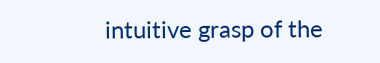intuitive grasp of the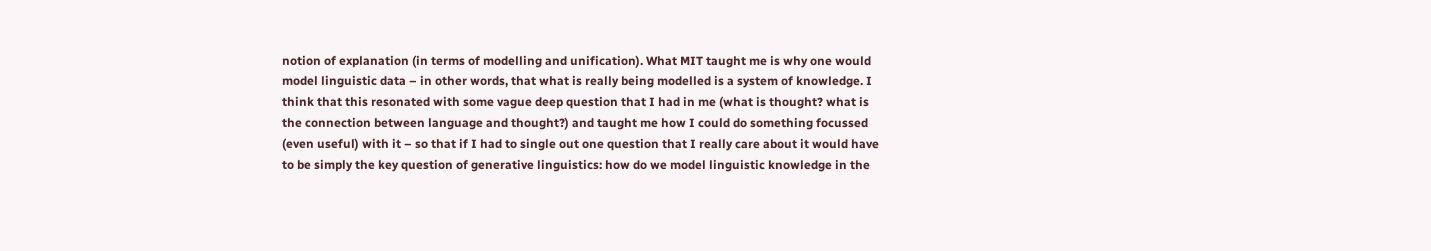notion of explanation (in terms of modelling and unification). What MIT taught me is why one would model linguistic data – in other words, that what is really being modelled is a system of knowledge. I think that this resonated with some vague deep question that I had in me (what is thought? what is the connection between language and thought?) and taught me how I could do something focussed (even useful) with it – so that if I had to single out one question that I really care about it would have to be simply the key question of generative linguistics: how do we model linguistic knowledge in the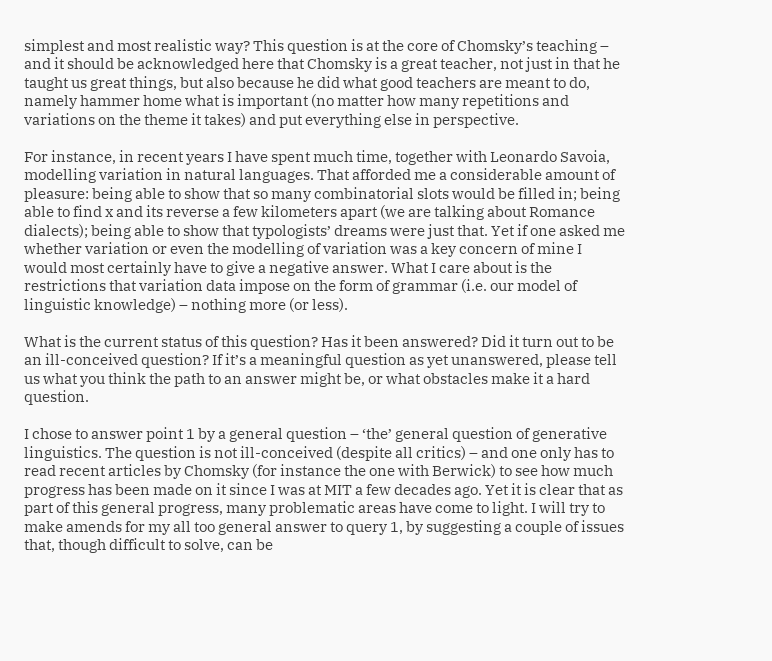simplest and most realistic way? This question is at the core of Chomsky’s teaching – and it should be acknowledged here that Chomsky is a great teacher, not just in that he taught us great things, but also because he did what good teachers are meant to do, namely hammer home what is important (no matter how many repetitions and variations on the theme it takes) and put everything else in perspective.

For instance, in recent years I have spent much time, together with Leonardo Savoia, modelling variation in natural languages. That afforded me a considerable amount of pleasure: being able to show that so many combinatorial slots would be filled in; being able to find x and its reverse a few kilometers apart (we are talking about Romance dialects); being able to show that typologists’ dreams were just that. Yet if one asked me whether variation or even the modelling of variation was a key concern of mine I would most certainly have to give a negative answer. What I care about is the restrictions that variation data impose on the form of grammar (i.e. our model of linguistic knowledge) – nothing more (or less).

What is the current status of this question? Has it been answered? Did it turn out to be an ill-conceived question? If it’s a meaningful question as yet unanswered, please tell us what you think the path to an answer might be, or what obstacles make it a hard question.

I chose to answer point 1 by a general question – ‘the’ general question of generative linguistics. The question is not ill-conceived (despite all critics) – and one only has to read recent articles by Chomsky (for instance the one with Berwick) to see how much progress has been made on it since I was at MIT a few decades ago. Yet it is clear that as part of this general progress, many problematic areas have come to light. I will try to make amends for my all too general answer to query 1, by suggesting a couple of issues that, though difficult to solve, can be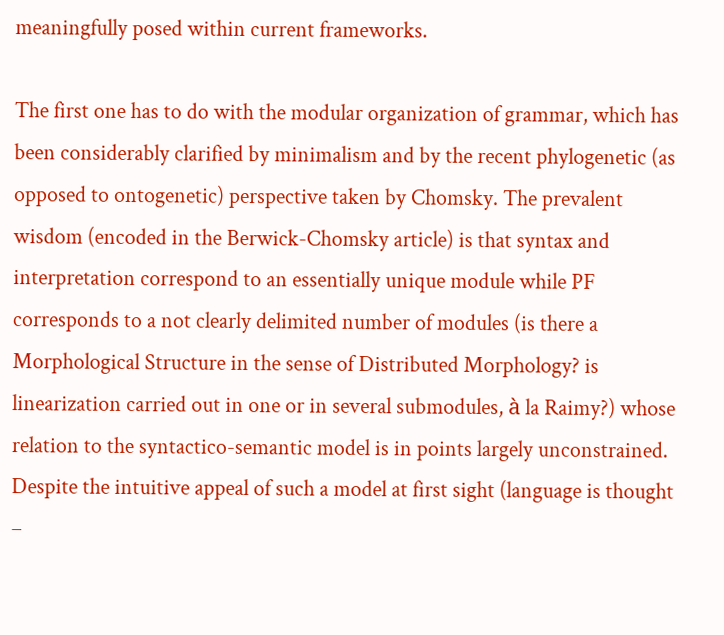meaningfully posed within current frameworks.

The first one has to do with the modular organization of grammar, which has been considerably clarified by minimalism and by the recent phylogenetic (as opposed to ontogenetic) perspective taken by Chomsky. The prevalent wisdom (encoded in the Berwick-Chomsky article) is that syntax and interpretation correspond to an essentially unique module while PF corresponds to a not clearly delimited number of modules (is there a Morphological Structure in the sense of Distributed Morphology? is linearization carried out in one or in several submodules, à la Raimy?) whose relation to the syntactico-semantic model is in points largely unconstrained. Despite the intuitive appeal of such a model at first sight (language is thought –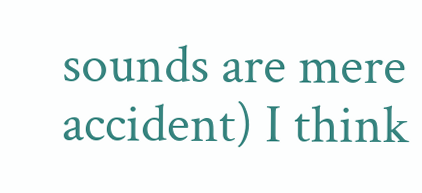sounds are mere accident) I think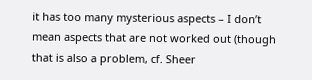it has too many mysterious aspects – I don’t mean aspects that are not worked out (though that is also a problem, cf. Sheer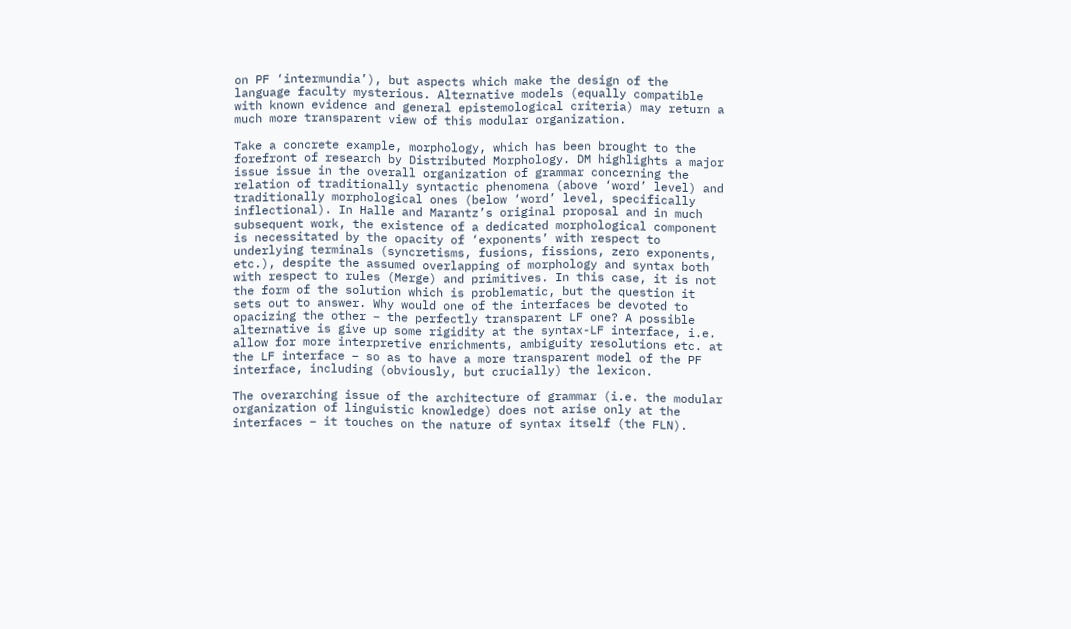on PF ‘intermundia’), but aspects which make the design of the language faculty mysterious. Alternative models (equally compatible with known evidence and general epistemological criteria) may return a much more transparent view of this modular organization.

Take a concrete example, morphology, which has been brought to the forefront of research by Distributed Morphology. DM highlights a major issue issue in the overall organization of grammar concerning the relation of traditionally syntactic phenomena (above ‘word’ level) and traditionally morphological ones (below ‘word’ level, specifically inflectional). In Halle and Marantz’s original proposal and in much subsequent work, the existence of a dedicated morphological component is necessitated by the opacity of ‘exponents’ with respect to underlying terminals (syncretisms, fusions, fissions, zero exponents, etc.), despite the assumed overlapping of morphology and syntax both with respect to rules (Merge) and primitives. In this case, it is not the form of the solution which is problematic, but the question it sets out to answer. Why would one of the interfaces be devoted to opacizing the other – the perfectly transparent LF one? A possible alternative is give up some rigidity at the syntax-LF interface, i.e. allow for more interpretive enrichments, ambiguity resolutions etc. at the LF interface – so as to have a more transparent model of the PF interface, including (obviously, but crucially) the lexicon.

The overarching issue of the architecture of grammar (i.e. the modular organization of linguistic knowledge) does not arise only at the interfaces – it touches on the nature of syntax itself (the FLN).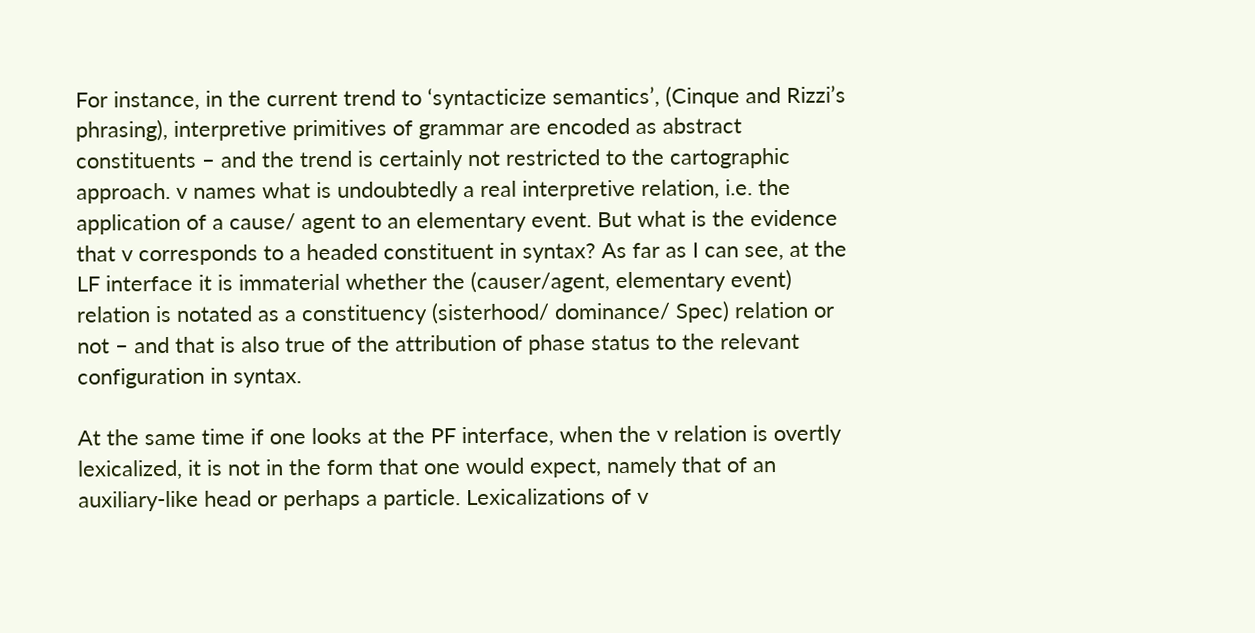For instance, in the current trend to ‘syntacticize semantics’, (Cinque and Rizzi’s phrasing), interpretive primitives of grammar are encoded as abstract constituents – and the trend is certainly not restricted to the cartographic approach. v names what is undoubtedly a real interpretive relation, i.e. the application of a cause/ agent to an elementary event. But what is the evidence that v corresponds to a headed constituent in syntax? As far as I can see, at the LF interface it is immaterial whether the (causer/agent, elementary event) relation is notated as a constituency (sisterhood/ dominance/ Spec) relation or not – and that is also true of the attribution of phase status to the relevant configuration in syntax.

At the same time if one looks at the PF interface, when the v relation is overtly lexicalized, it is not in the form that one would expect, namely that of an auxiliary-like head or perhaps a particle. Lexicalizations of v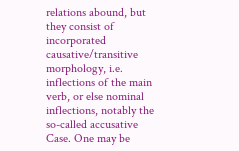relations abound, but they consist of incorporated causative/transitive morphology, i.e. inflections of the main verb, or else nominal inflections, notably the so-called accusative Case. One may be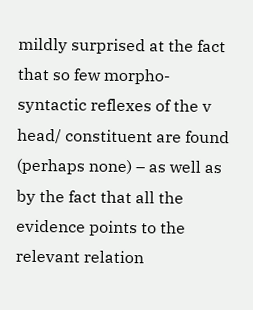mildly surprised at the fact that so few morpho-syntactic reflexes of the v head/ constituent are found (perhaps none) – as well as by the fact that all the evidence points to the relevant relation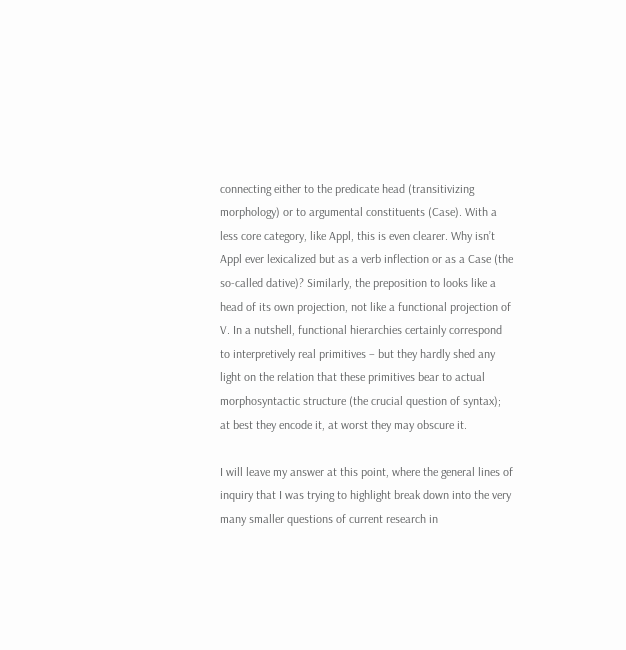connecting either to the predicate head (transitivizing morphology) or to argumental constituents (Case). With a less core category, like Appl, this is even clearer. Why isn’t Appl ever lexicalized but as a verb inflection or as a Case (the so-called dative)? Similarly, the preposition to looks like a head of its own projection, not like a functional projection of V. In a nutshell, functional hierarchies certainly correspond to interpretively real primitives – but they hardly shed any light on the relation that these primitives bear to actual morphosyntactic structure (the crucial question of syntax); at best they encode it, at worst they may obscure it.

I will leave my answer at this point, where the general lines of inquiry that I was trying to highlight break down into the very many smaller questions of current research in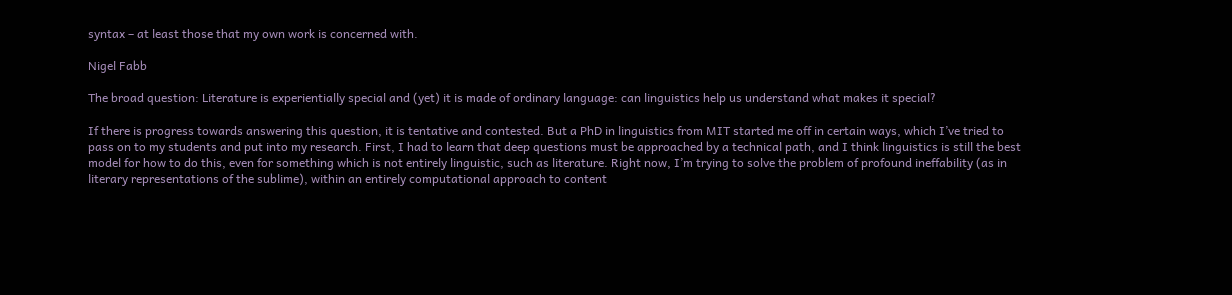syntax – at least those that my own work is concerned with.

Nigel Fabb

The broad question: Literature is experientially special and (yet) it is made of ordinary language: can linguistics help us understand what makes it special?

If there is progress towards answering this question, it is tentative and contested. But a PhD in linguistics from MIT started me off in certain ways, which I’ve tried to pass on to my students and put into my research. First, I had to learn that deep questions must be approached by a technical path, and I think linguistics is still the best model for how to do this, even for something which is not entirely linguistic, such as literature. Right now, I’m trying to solve the problem of profound ineffability (as in literary representations of the sublime), within an entirely computational approach to content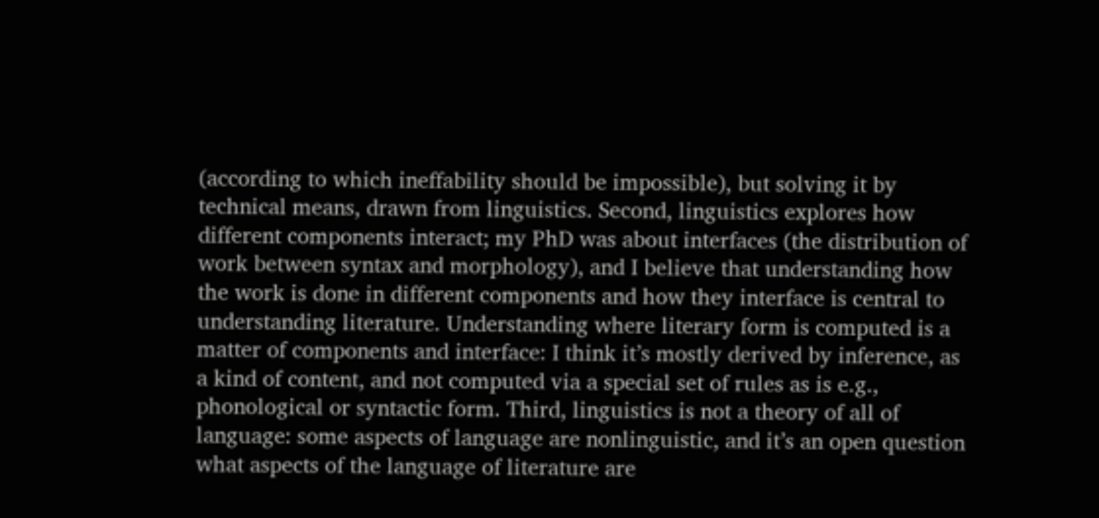(according to which ineffability should be impossible), but solving it by technical means, drawn from linguistics. Second, linguistics explores how different components interact; my PhD was about interfaces (the distribution of work between syntax and morphology), and I believe that understanding how the work is done in different components and how they interface is central to understanding literature. Understanding where literary form is computed is a matter of components and interface: I think it’s mostly derived by inference, as a kind of content, and not computed via a special set of rules as is e.g., phonological or syntactic form. Third, linguistics is not a theory of all of language: some aspects of language are nonlinguistic, and it’s an open question what aspects of the language of literature are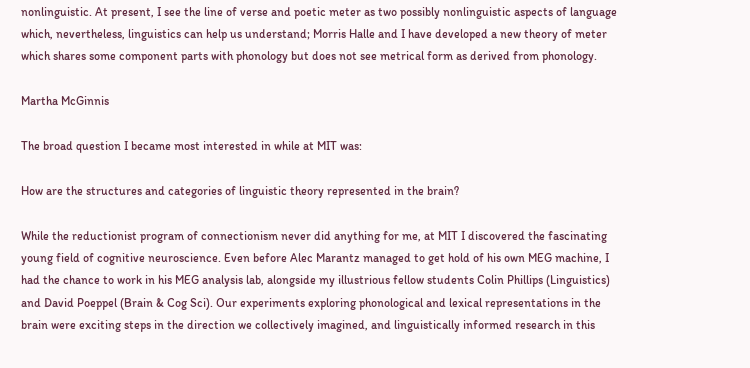nonlinguistic. At present, I see the line of verse and poetic meter as two possibly nonlinguistic aspects of language which, nevertheless, linguistics can help us understand; Morris Halle and I have developed a new theory of meter which shares some component parts with phonology but does not see metrical form as derived from phonology.

Martha McGinnis

The broad question I became most interested in while at MIT was:

How are the structures and categories of linguistic theory represented in the brain?

While the reductionist program of connectionism never did anything for me, at MIT I discovered the fascinating young field of cognitive neuroscience. Even before Alec Marantz managed to get hold of his own MEG machine, I had the chance to work in his MEG analysis lab, alongside my illustrious fellow students Colin Phillips (Linguistics) and David Poeppel (Brain & Cog Sci). Our experiments exploring phonological and lexical representations in the brain were exciting steps in the direction we collectively imagined, and linguistically informed research in this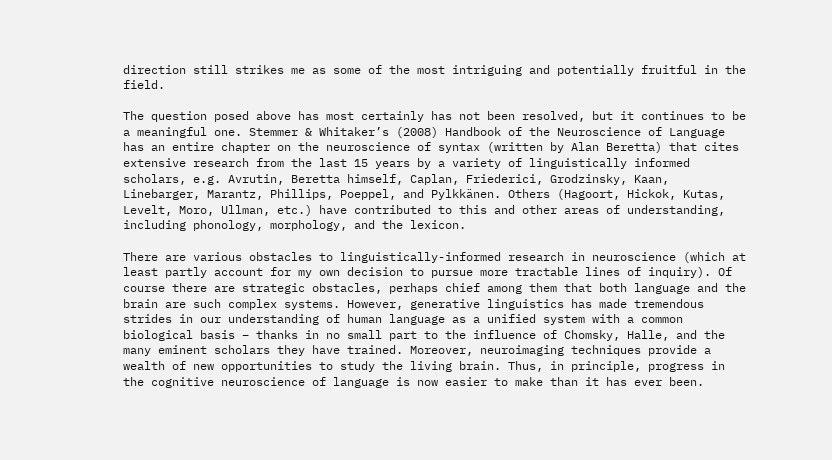direction still strikes me as some of the most intriguing and potentially fruitful in the field.

The question posed above has most certainly has not been resolved, but it continues to be a meaningful one. Stemmer & Whitaker’s (2008) Handbook of the Neuroscience of Language has an entire chapter on the neuroscience of syntax (written by Alan Beretta) that cites extensive research from the last 15 years by a variety of linguistically informed scholars, e.g. Avrutin, Beretta himself, Caplan, Friederici, Grodzinsky, Kaan, Linebarger, Marantz, Phillips, Poeppel, and Pylkkänen. Others (Hagoort, Hickok, Kutas, Levelt, Moro, Ullman, etc.) have contributed to this and other areas of understanding, including phonology, morphology, and the lexicon.

There are various obstacles to linguistically-informed research in neuroscience (which at least partly account for my own decision to pursue more tractable lines of inquiry). Of course there are strategic obstacles, perhaps chief among them that both language and the brain are such complex systems. However, generative linguistics has made tremendous strides in our understanding of human language as a unified system with a common biological basis – thanks in no small part to the influence of Chomsky, Halle, and the many eminent scholars they have trained. Moreover, neuroimaging techniques provide a wealth of new opportunities to study the living brain. Thus, in principle, progress in the cognitive neuroscience of language is now easier to make than it has ever been.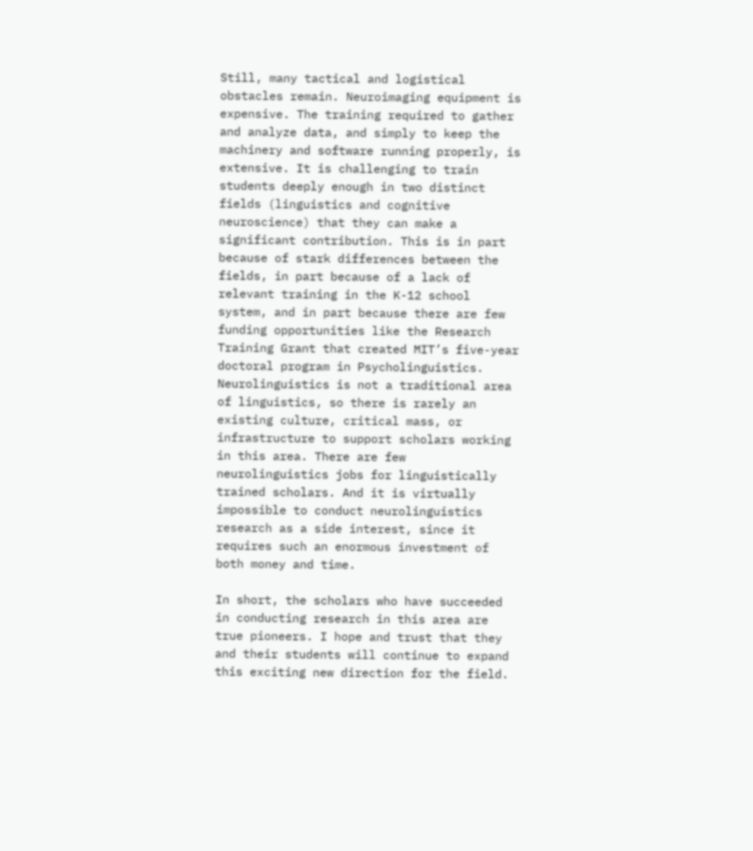Still, many tactical and logistical obstacles remain. Neuroimaging equipment is expensive. The training required to gather and analyze data, and simply to keep the machinery and software running properly, is extensive. It is challenging to train students deeply enough in two distinct fields (linguistics and cognitive neuroscience) that they can make a significant contribution. This is in part because of stark differences between the fields, in part because of a lack of relevant training in the K-12 school system, and in part because there are few funding opportunities like the Research Training Grant that created MIT’s five-year doctoral program in Psycholinguistics. Neurolinguistics is not a traditional area of linguistics, so there is rarely an existing culture, critical mass, or infrastructure to support scholars working in this area. There are few neurolinguistics jobs for linguistically trained scholars. And it is virtually impossible to conduct neurolinguistics research as a side interest, since it requires such an enormous investment of both money and time.

In short, the scholars who have succeeded in conducting research in this area are true pioneers. I hope and trust that they and their students will continue to expand this exciting new direction for the field.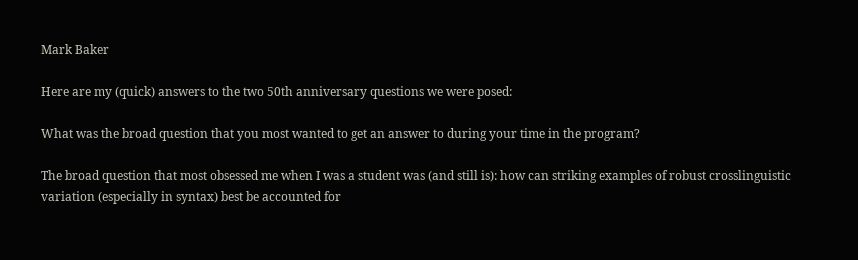Mark Baker

Here are my (quick) answers to the two 50th anniversary questions we were posed:

What was the broad question that you most wanted to get an answer to during your time in the program?

The broad question that most obsessed me when I was a student was (and still is): how can striking examples of robust crosslinguistic variation (especially in syntax) best be accounted for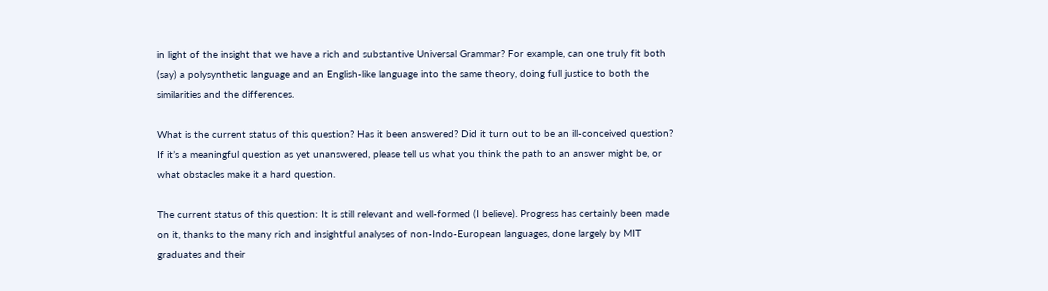in light of the insight that we have a rich and substantive Universal Grammar? For example, can one truly fit both (say) a polysynthetic language and an English-like language into the same theory, doing full justice to both the similarities and the differences.

What is the current status of this question? Has it been answered? Did it turn out to be an ill-conceived question? If it’s a meaningful question as yet unanswered, please tell us what you think the path to an answer might be, or what obstacles make it a hard question.

The current status of this question: It is still relevant and well-formed (I believe). Progress has certainly been made on it, thanks to the many rich and insightful analyses of non-Indo-European languages, done largely by MIT graduates and their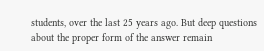students, over the last 25 years ago. But deep questions about the proper form of the answer remain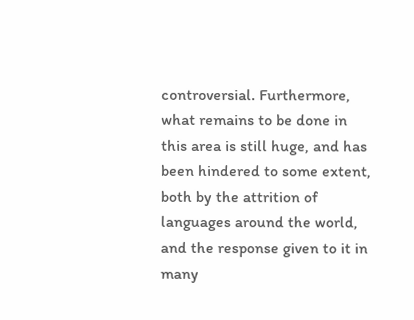controversial. Furthermore, what remains to be done in this area is still huge, and has been hindered to some extent, both by the attrition of languages around the world, and the response given to it in many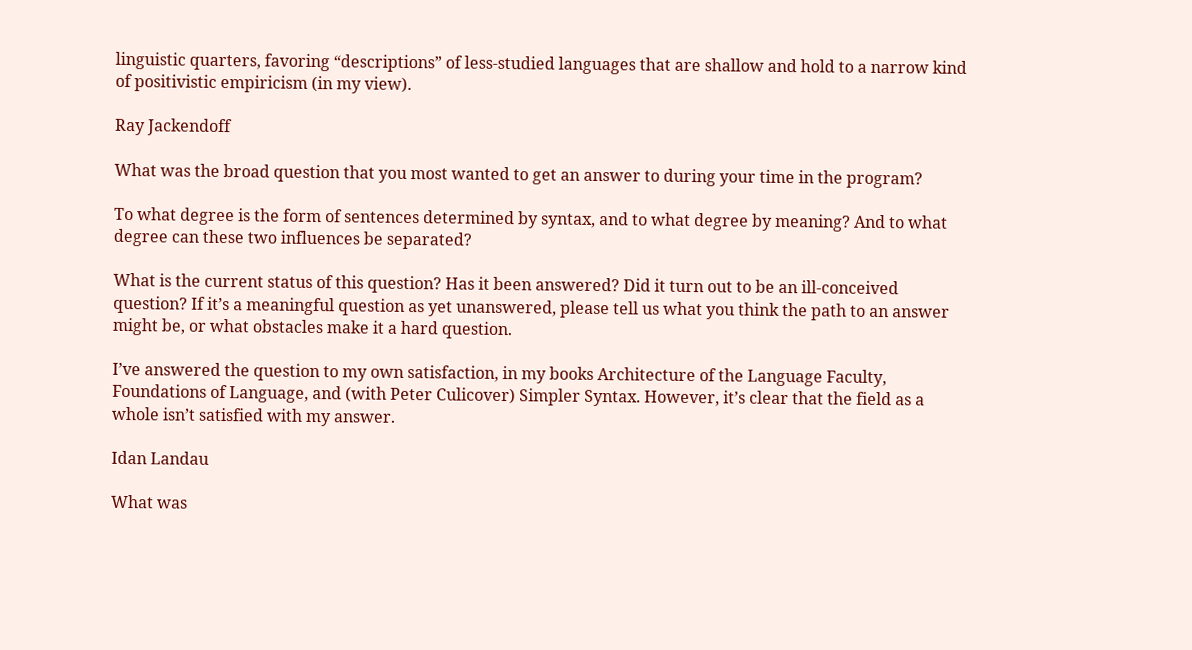linguistic quarters, favoring “descriptions” of less-studied languages that are shallow and hold to a narrow kind of positivistic empiricism (in my view).

Ray Jackendoff

What was the broad question that you most wanted to get an answer to during your time in the program?

To what degree is the form of sentences determined by syntax, and to what degree by meaning? And to what degree can these two influences be separated?

What is the current status of this question? Has it been answered? Did it turn out to be an ill-conceived question? If it’s a meaningful question as yet unanswered, please tell us what you think the path to an answer might be, or what obstacles make it a hard question.

I’ve answered the question to my own satisfaction, in my books Architecture of the Language Faculty, Foundations of Language, and (with Peter Culicover) Simpler Syntax. However, it’s clear that the field as a whole isn’t satisfied with my answer.

Idan Landau

What was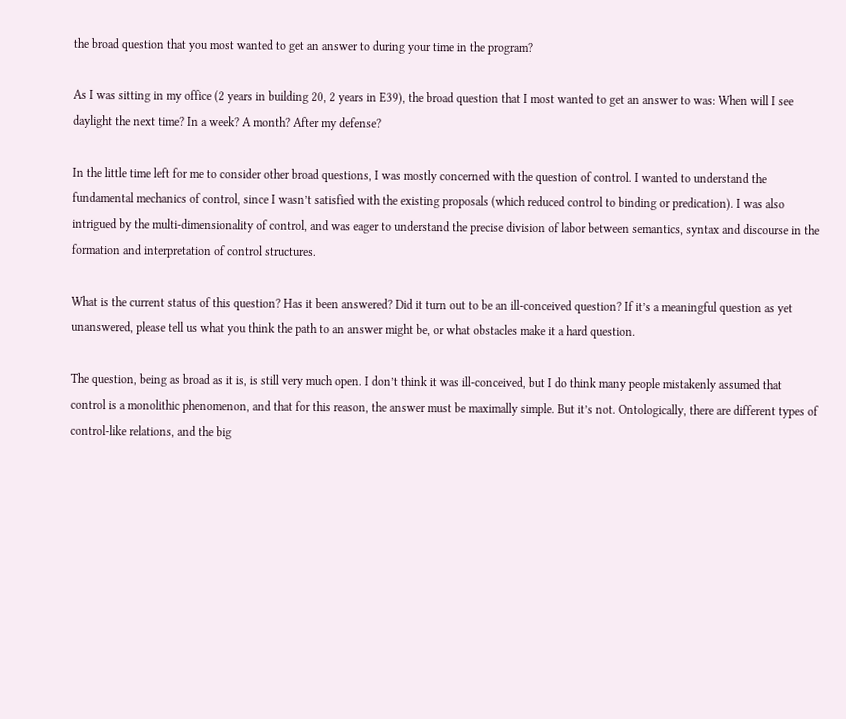the broad question that you most wanted to get an answer to during your time in the program?

As I was sitting in my office (2 years in building 20, 2 years in E39), the broad question that I most wanted to get an answer to was: When will I see daylight the next time? In a week? A month? After my defense?

In the little time left for me to consider other broad questions, I was mostly concerned with the question of control. I wanted to understand the fundamental mechanics of control, since I wasn’t satisfied with the existing proposals (which reduced control to binding or predication). I was also intrigued by the multi-dimensionality of control, and was eager to understand the precise division of labor between semantics, syntax and discourse in the formation and interpretation of control structures.

What is the current status of this question? Has it been answered? Did it turn out to be an ill-conceived question? If it’s a meaningful question as yet unanswered, please tell us what you think the path to an answer might be, or what obstacles make it a hard question.

The question, being as broad as it is, is still very much open. I don’t think it was ill-conceived, but I do think many people mistakenly assumed that control is a monolithic phenomenon, and that for this reason, the answer must be maximally simple. But it’s not. Ontologically, there are different types of control-like relations, and the big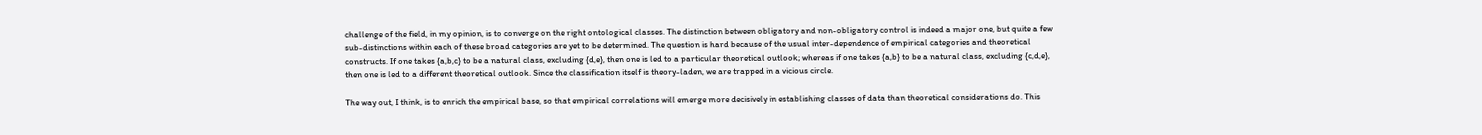challenge of the field, in my opinion, is to converge on the right ontological classes. The distinction between obligatory and non-obligatory control is indeed a major one, but quite a few sub-distinctions within each of these broad categories are yet to be determined. The question is hard because of the usual inter-dependence of empirical categories and theoretical constructs. If one takes {a,b,c} to be a natural class, excluding {d,e}, then one is led to a particular theoretical outlook; whereas if one takes {a,b} to be a natural class, excluding {c,d,e}, then one is led to a different theoretical outlook. Since the classification itself is theory-laden, we are trapped in a vicious circle.

The way out, I think, is to enrich the empirical base, so that empirical correlations will emerge more decisively in establishing classes of data than theoretical considerations do. This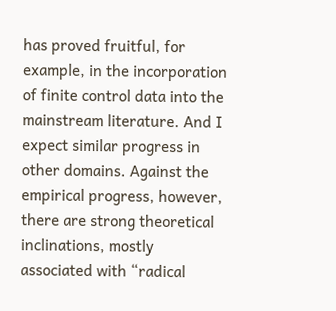has proved fruitful, for example, in the incorporation of finite control data into the mainstream literature. And I expect similar progress in other domains. Against the empirical progress, however, there are strong theoretical inclinations, mostly associated with “radical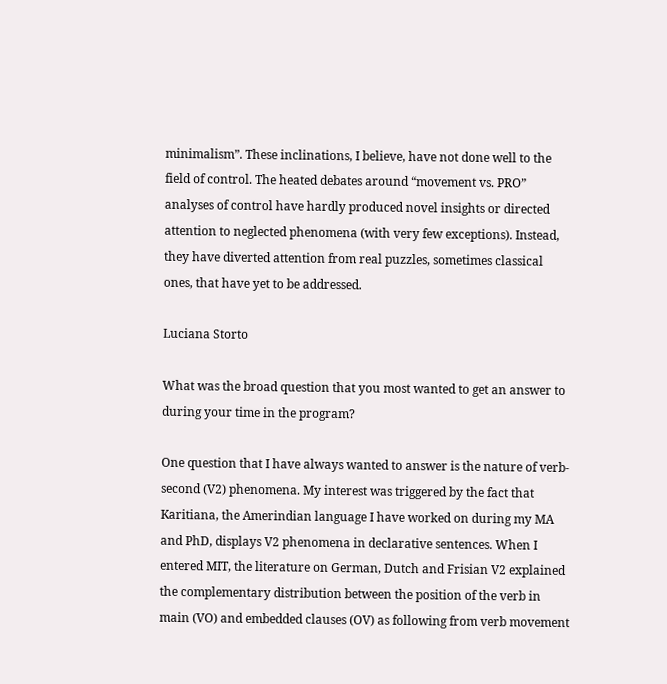minimalism”. These inclinations, I believe, have not done well to the field of control. The heated debates around “movement vs. PRO” analyses of control have hardly produced novel insights or directed attention to neglected phenomena (with very few exceptions). Instead, they have diverted attention from real puzzles, sometimes classical ones, that have yet to be addressed.

Luciana Storto

What was the broad question that you most wanted to get an answer to during your time in the program?

One question that I have always wanted to answer is the nature of verb-second (V2) phenomena. My interest was triggered by the fact that Karitiana, the Amerindian language I have worked on during my MA and PhD, displays V2 phenomena in declarative sentences. When I entered MIT, the literature on German, Dutch and Frisian V2 explained the complementary distribution between the position of the verb in main (VO) and embedded clauses (OV) as following from verb movement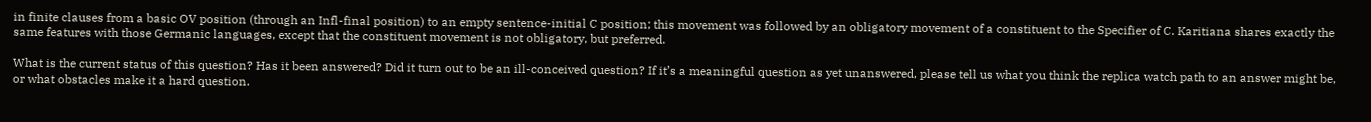in finite clauses from a basic OV position (through an Infl-final position) to an empty sentence-initial C position; this movement was followed by an obligatory movement of a constituent to the Specifier of C. Karitiana shares exactly the same features with those Germanic languages, except that the constituent movement is not obligatory, but preferred.

What is the current status of this question? Has it been answered? Did it turn out to be an ill-conceived question? If it’s a meaningful question as yet unanswered, please tell us what you think the replica watch path to an answer might be, or what obstacles make it a hard question.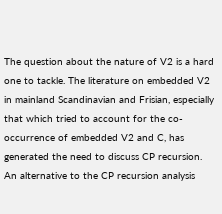The question about the nature of V2 is a hard one to tackle. The literature on embedded V2 in mainland Scandinavian and Frisian, especially that which tried to account for the co-occurrence of embedded V2 and C, has generated the need to discuss CP recursion. An alternative to the CP recursion analysis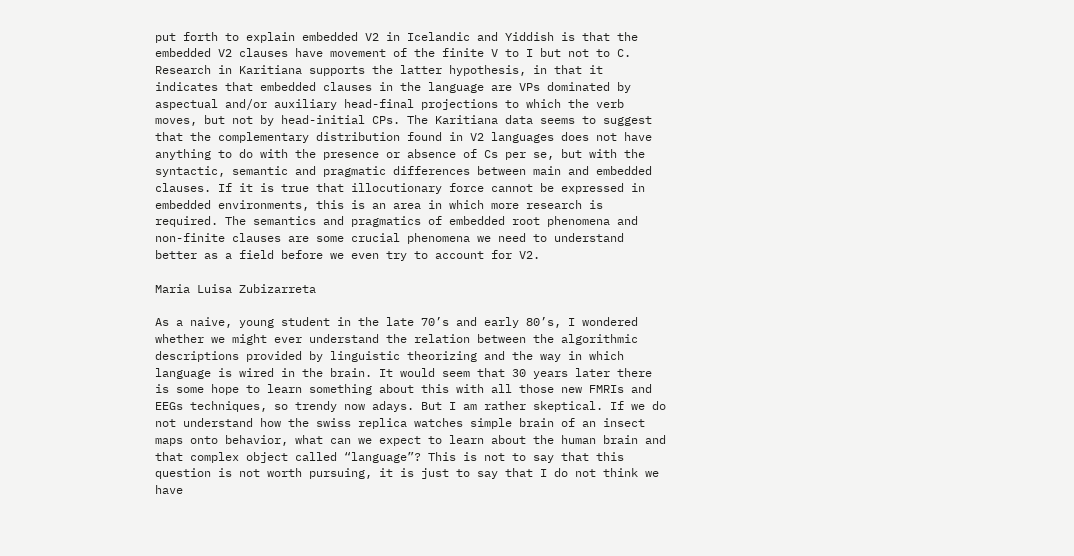put forth to explain embedded V2 in Icelandic and Yiddish is that the embedded V2 clauses have movement of the finite V to I but not to C. Research in Karitiana supports the latter hypothesis, in that it indicates that embedded clauses in the language are VPs dominated by aspectual and/or auxiliary head-final projections to which the verb moves, but not by head-initial CPs. The Karitiana data seems to suggest that the complementary distribution found in V2 languages does not have anything to do with the presence or absence of Cs per se, but with the syntactic, semantic and pragmatic differences between main and embedded clauses. If it is true that illocutionary force cannot be expressed in embedded environments, this is an area in which more research is required. The semantics and pragmatics of embedded root phenomena and non-finite clauses are some crucial phenomena we need to understand better as a field before we even try to account for V2.

Maria Luisa Zubizarreta

As a naive, young student in the late 70’s and early 80’s, I wondered whether we might ever understand the relation between the algorithmic descriptions provided by linguistic theorizing and the way in which language is wired in the brain. It would seem that 30 years later there is some hope to learn something about this with all those new FMRIs and EEGs techniques, so trendy now adays. But I am rather skeptical. If we do not understand how the swiss replica watches simple brain of an insect maps onto behavior, what can we expect to learn about the human brain and that complex object called “language”? This is not to say that this question is not worth pursuing, it is just to say that I do not think we have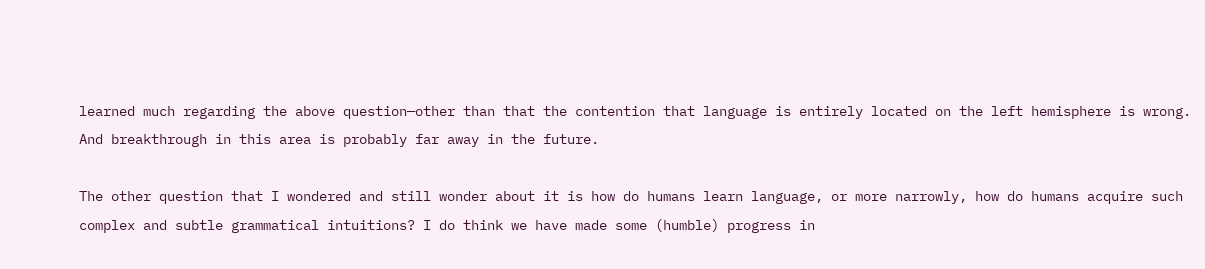learned much regarding the above question—other than that the contention that language is entirely located on the left hemisphere is wrong. And breakthrough in this area is probably far away in the future.

The other question that I wondered and still wonder about it is how do humans learn language, or more narrowly, how do humans acquire such complex and subtle grammatical intuitions? I do think we have made some (humble) progress in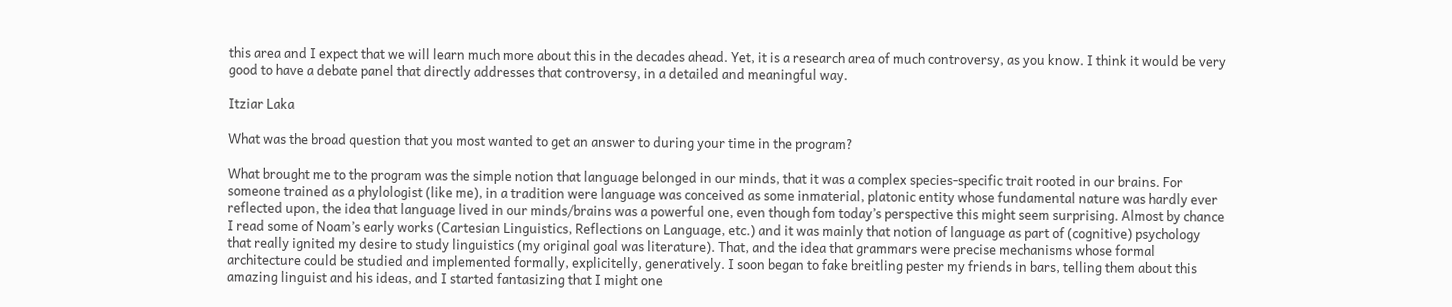this area and I expect that we will learn much more about this in the decades ahead. Yet, it is a research area of much controversy, as you know. I think it would be very good to have a debate panel that directly addresses that controversy, in a detailed and meaningful way.

Itziar Laka

What was the broad question that you most wanted to get an answer to during your time in the program?

What brought me to the program was the simple notion that language belonged in our minds, that it was a complex species-specific trait rooted in our brains. For someone trained as a phylologist (like me), in a tradition were language was conceived as some inmaterial, platonic entity whose fundamental nature was hardly ever reflected upon, the idea that language lived in our minds/brains was a powerful one, even though fom today’s perspective this might seem surprising. Almost by chance I read some of Noam’s early works (Cartesian Linguistics, Reflections on Language, etc.) and it was mainly that notion of language as part of (cognitive) psychology that really ignited my desire to study linguistics (my original goal was literature). That, and the idea that grammars were precise mechanisms whose formal architecture could be studied and implemented formally, explicitelly, generatively. I soon began to fake breitling pester my friends in bars, telling them about this amazing linguist and his ideas, and I started fantasizing that I might one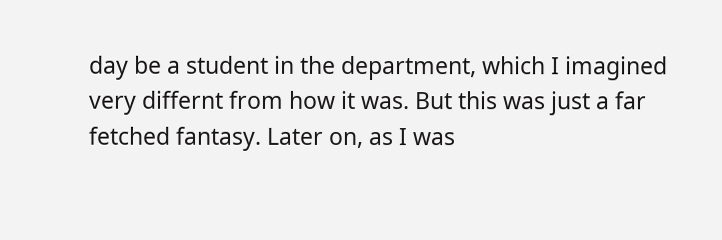day be a student in the department, which I imagined very differnt from how it was. But this was just a far fetched fantasy. Later on, as I was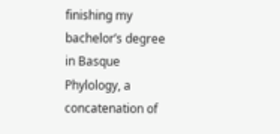finishing my bachelor’s degree in Basque Phylology, a concatenation of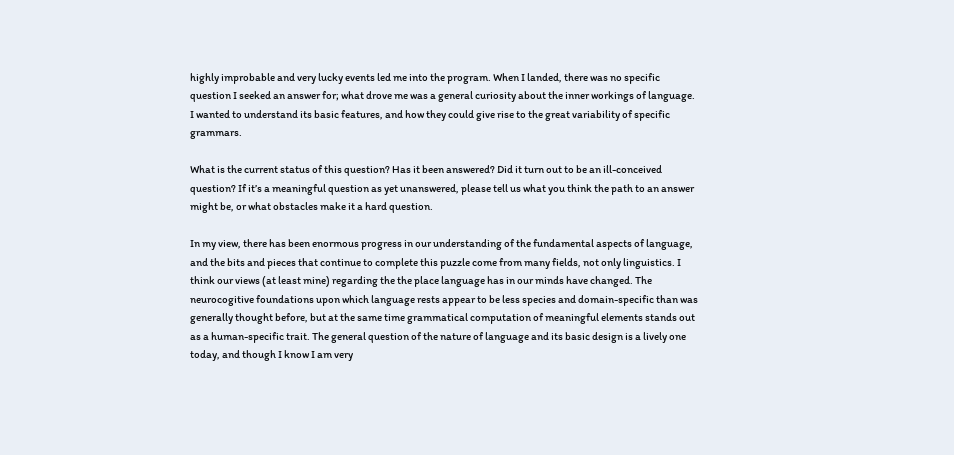highly improbable and very lucky events led me into the program. When I landed, there was no specific question I seeked an answer for; what drove me was a general curiosity about the inner workings of language. I wanted to understand its basic features, and how they could give rise to the great variability of specific grammars.

What is the current status of this question? Has it been answered? Did it turn out to be an ill-conceived question? If it’s a meaningful question as yet unanswered, please tell us what you think the path to an answer might be, or what obstacles make it a hard question.

In my view, there has been enormous progress in our understanding of the fundamental aspects of language, and the bits and pieces that continue to complete this puzzle come from many fields, not only linguistics. I think our views (at least mine) regarding the the place language has in our minds have changed. The neurocogitive foundations upon which language rests appear to be less species and domain-specific than was generally thought before, but at the same time grammatical computation of meaningful elements stands out as a human-specific trait. The general question of the nature of language and its basic design is a lively one today, and though I know I am very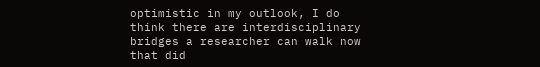optimistic in my outlook, I do think there are interdisciplinary bridges a researcher can walk now that did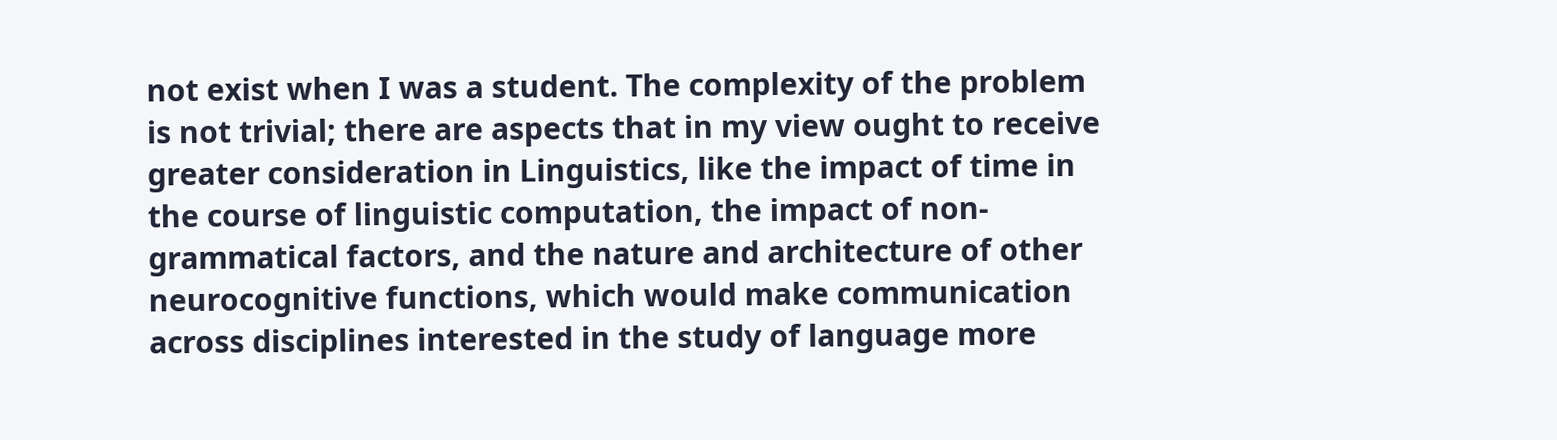not exist when I was a student. The complexity of the problem is not trivial; there are aspects that in my view ought to receive greater consideration in Linguistics, like the impact of time in the course of linguistic computation, the impact of non-grammatical factors, and the nature and architecture of other neurocognitive functions, which would make communication across disciplines interested in the study of language more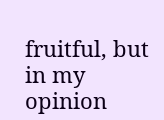fruitful, but in my opinion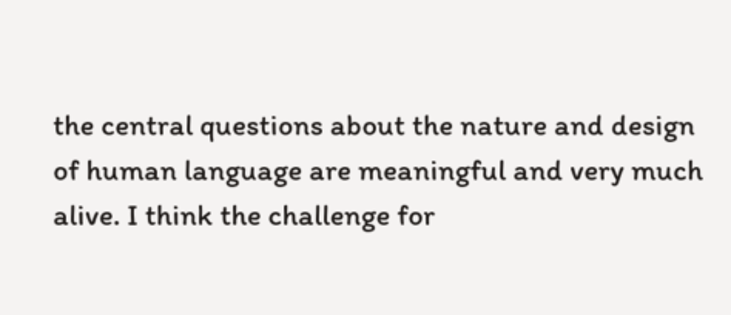the central questions about the nature and design of human language are meaningful and very much alive. I think the challenge for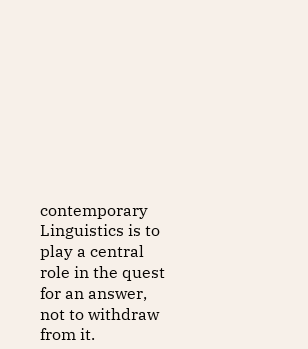contemporary Linguistics is to play a central role in the quest for an answer, not to withdraw from it.